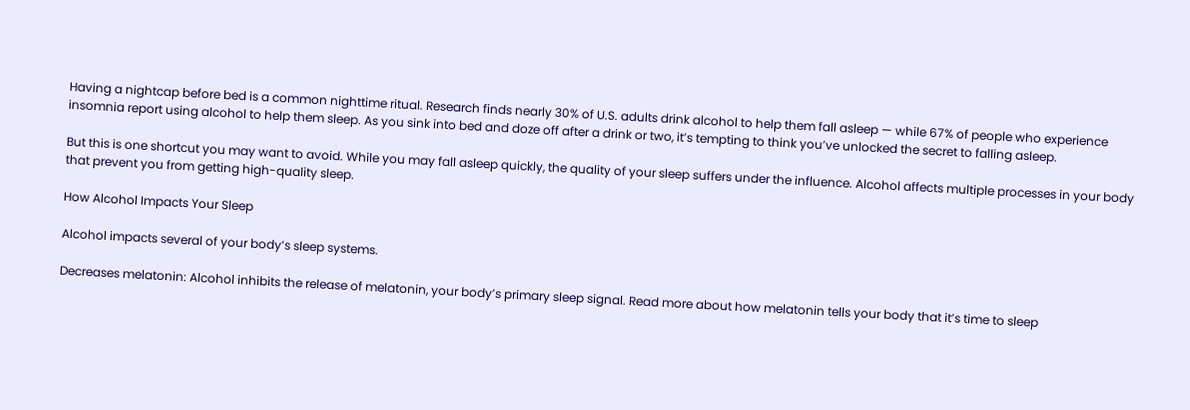Having a nightcap before bed is a common nighttime ritual. Research finds nearly 30% of U.S. adults drink alcohol to help them fall asleep — while 67% of people who experience insomnia report using alcohol to help them sleep. As you sink into bed and doze off after a drink or two, it’s tempting to think you’ve unlocked the secret to falling asleep.

But this is one shortcut you may want to avoid. While you may fall asleep quickly, the quality of your sleep suffers under the influence. Alcohol affects multiple processes in your body that prevent you from getting high-quality sleep.

How Alcohol Impacts Your Sleep

Alcohol impacts several of your body’s sleep systems.

Decreases melatonin: Alcohol inhibits the release of melatonin, your body’s primary sleep signal. Read more about how melatonin tells your body that it’s time to sleep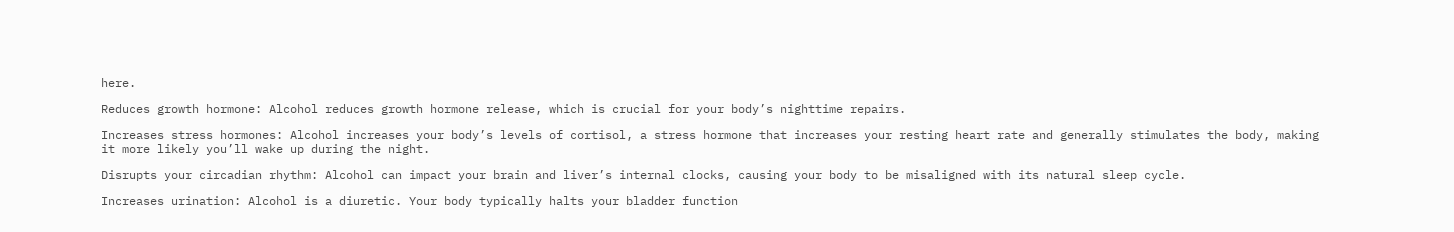here.

Reduces growth hormone: Alcohol reduces growth hormone release, which is crucial for your body’s nighttime repairs.

Increases stress hormones: Alcohol increases your body’s levels of cortisol, a stress hormone that increases your resting heart rate and generally stimulates the body, making it more likely you’ll wake up during the night.

Disrupts your circadian rhythm: Alcohol can impact your brain and liver’s internal clocks, causing your body to be misaligned with its natural sleep cycle.

Increases urination: Alcohol is a diuretic. Your body typically halts your bladder function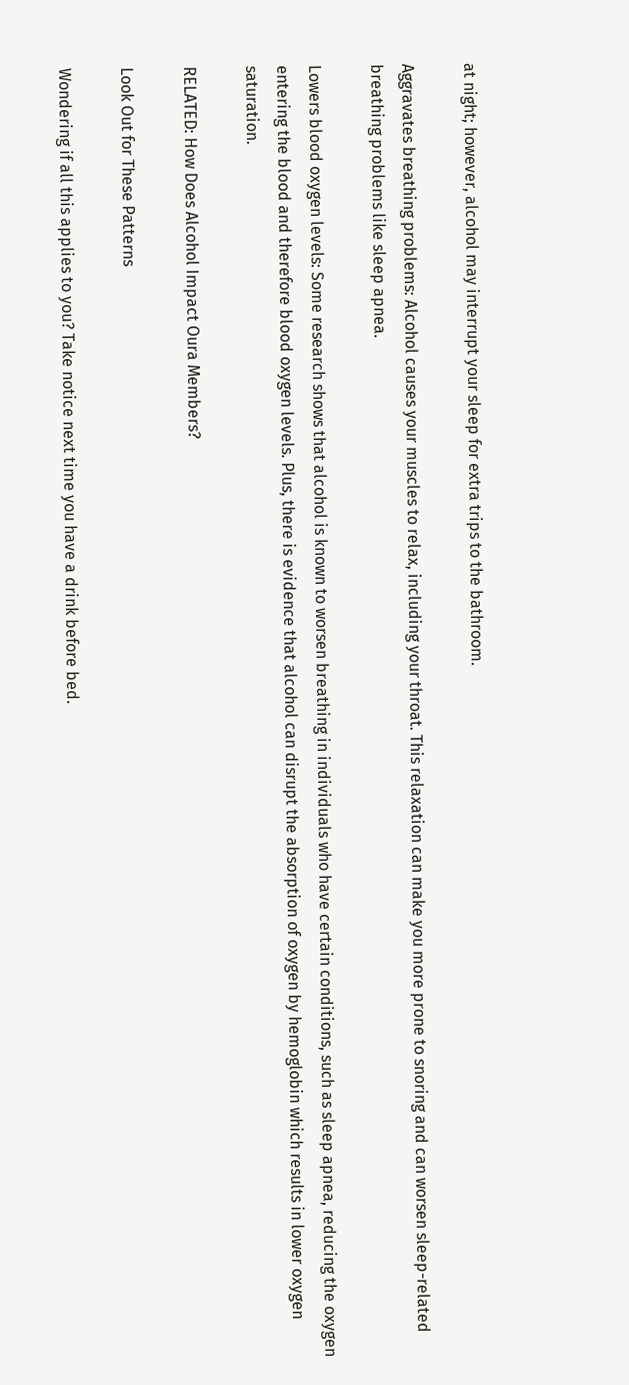at night; however, alcohol may interrupt your sleep for extra trips to the bathroom.

Aggravates breathing problems: Alcohol causes your muscles to relax, including your throat. This relaxation can make you more prone to snoring and can worsen sleep-related breathing problems like sleep apnea.

Lowers blood oxygen levels: Some research shows that alcohol is known to worsen breathing in individuals who have certain conditions, such as sleep apnea, reducing the oxygen entering the blood and therefore blood oxygen levels. Plus, there is evidence that alcohol can disrupt the absorption of oxygen by hemoglobin which results in lower oxygen saturation.

RELATED: How Does Alcohol Impact Oura Members?

Look Out for These Patterns

Wondering if all this applies to you? Take notice next time you have a drink before bed.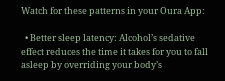Watch for these patterns in your Oura App:

  • Better sleep latency: Alcohol’s sedative effect reduces the time it takes for you to fall asleep by overriding your body’s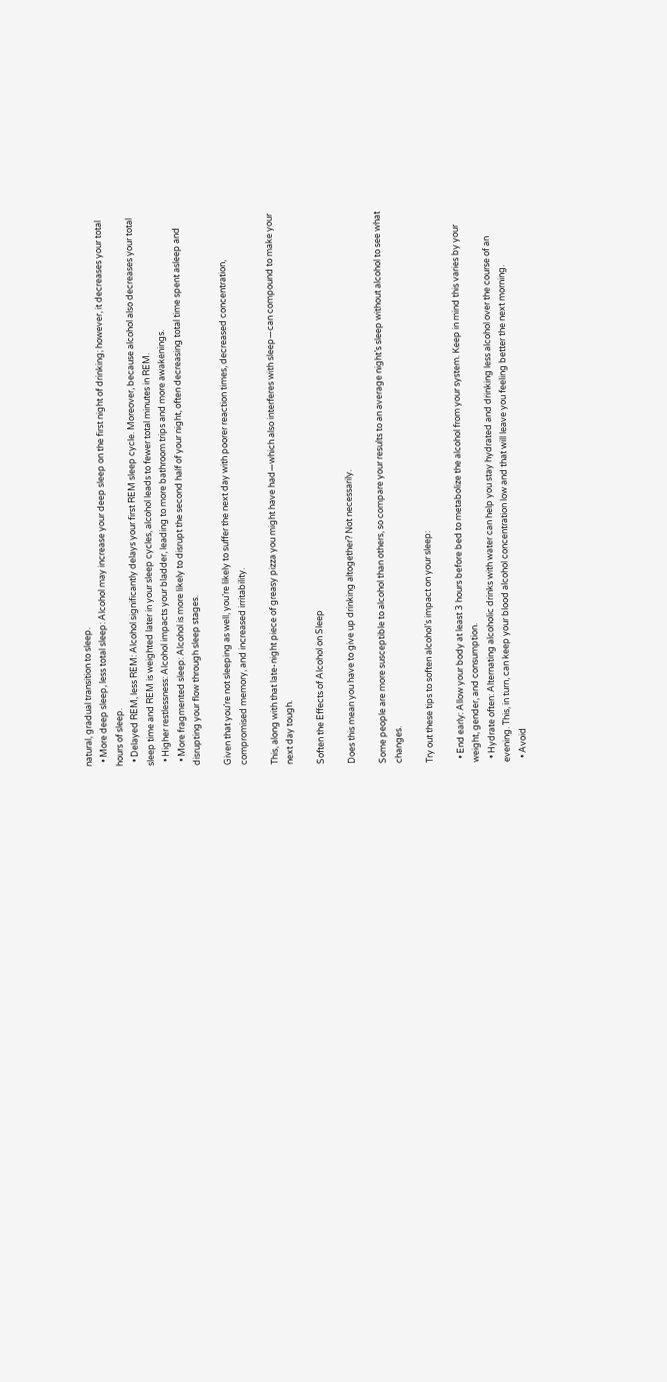natural, gradual transition to sleep.
  • More deep sleep, less total sleep: Alcohol may increase your deep sleep on the first night of drinking; however, it decreases your total hours of sleep.
  • Delayed REM, less REM: Alcohol significantly delays your first REM sleep cycle. Moreover, because alcohol also decreases your total sleep time and REM is weighted later in your sleep cycles, alcohol leads to fewer total minutes in REM.
  • Higher restlessness: Alcohol impacts your bladder, leading to more bathroom trips and more awakenings.
  • More fragmented sleep: Alcohol is more likely to disrupt the second half of your night, often decreasing total time spent asleep and disrupting your flow through sleep stages.

Given that you’re not sleeping as well, you’re likely to suffer the next day with poorer reaction times, decreased concentration, compromised memory, and increased irritability.

This, along with that late-night piece of greasy pizza you might have had—which also interferes with sleep—can compound to make your next day tough.

Soften the Effects of Alcohol on Sleep

Does this mean you have to give up drinking altogether? Not necessarily.

Some people are more susceptible to alcohol than others, so compare your results to an average night’s sleep without alcohol to see what changes.

Try out these tips to soften alcohol’s impact on your sleep:

  • End early: Allow your body at least 3 hours before bed to metabolize the alcohol from your system. Keep in mind this varies by your weight, gender, and consumption.
  • Hydrate often: Alternating alcoholic drinks with water can help you stay hydrated and drinking less alcohol over the course of an evening. This, in turn, can keep your blood alcohol concentration low and that will leave you feeling better the next morning.
  • Avoid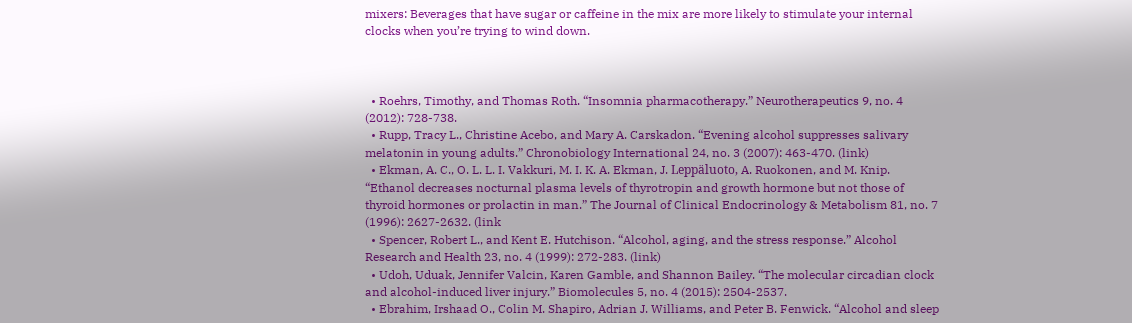mixers: Beverages that have sugar or caffeine in the mix are more likely to stimulate your internal clocks when you’re trying to wind down.



  • Roehrs, Timothy, and Thomas Roth. “Insomnia pharmacotherapy.” Neurotherapeutics 9, no. 4 (2012): 728-738.
  • Rupp, Tracy L., Christine Acebo, and Mary A. Carskadon. “Evening alcohol suppresses salivary melatonin in young adults.” Chronobiology International 24, no. 3 (2007): 463-470. (link)
  • Ekman, A. C., O. L. L. I. Vakkuri, M. I. K. A. Ekman, J. Leppäluoto, A. Ruokonen, and M. Knip. “Ethanol decreases nocturnal plasma levels of thyrotropin and growth hormone but not those of thyroid hormones or prolactin in man.” The Journal of Clinical Endocrinology & Metabolism 81, no. 7 (1996): 2627-2632. (link
  • Spencer, Robert L., and Kent E. Hutchison. “Alcohol, aging, and the stress response.” Alcohol Research and Health 23, no. 4 (1999): 272-283. (link)
  • Udoh, Uduak, Jennifer Valcin, Karen Gamble, and Shannon Bailey. “The molecular circadian clock and alcohol-induced liver injury.” Biomolecules 5, no. 4 (2015): 2504-2537.
  • Ebrahim, Irshaad O., Colin M. Shapiro, Adrian J. Williams, and Peter B. Fenwick. “Alcohol and sleep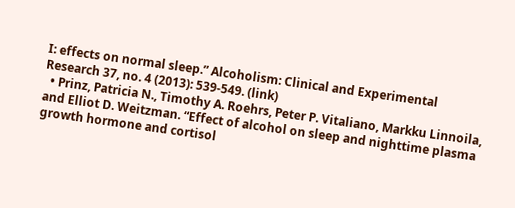I: effects on normal sleep.” Alcoholism: Clinical and Experimental Research 37, no. 4 (2013): 539-549. (link)
  • Prinz, Patricia N., Timothy A. Roehrs, Peter P. Vitaliano, Markku Linnoila, and Elliot D. Weitzman. “Effect of alcohol on sleep and nighttime plasma growth hormone and cortisol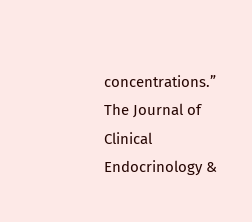concentrations.” The Journal of Clinical Endocrinology &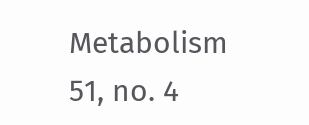Metabolism 51, no. 4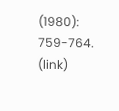(1980): 759-764. (link)